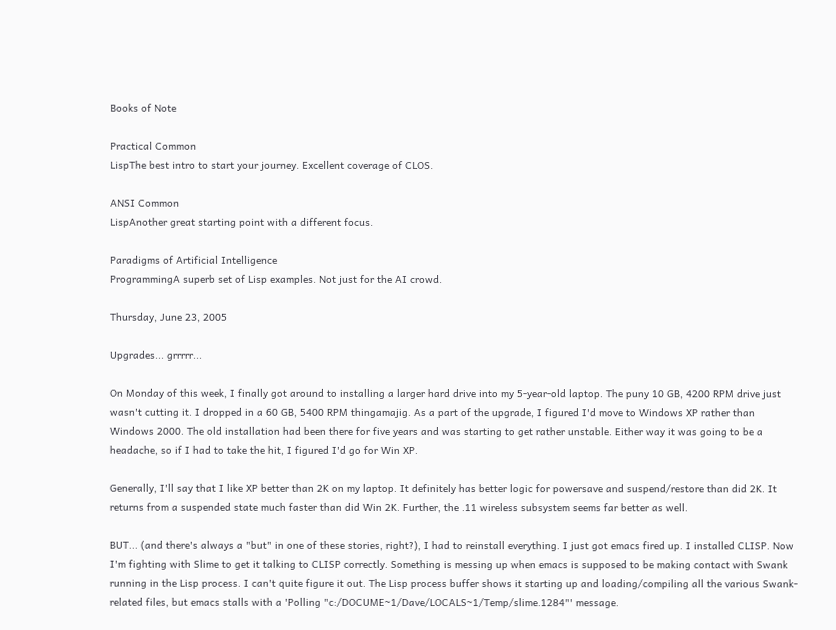Books of Note

Practical Common
LispThe best intro to start your journey. Excellent coverage of CLOS.

ANSI Common
LispAnother great starting point with a different focus.

Paradigms of Artificial Intelligence
ProgrammingA superb set of Lisp examples. Not just for the AI crowd.

Thursday, June 23, 2005

Upgrades... grrrrr...

On Monday of this week, I finally got around to installing a larger hard drive into my 5-year-old laptop. The puny 10 GB, 4200 RPM drive just wasn't cutting it. I dropped in a 60 GB, 5400 RPM thingamajig. As a part of the upgrade, I figured I'd move to Windows XP rather than Windows 2000. The old installation had been there for five years and was starting to get rather unstable. Either way it was going to be a headache, so if I had to take the hit, I figured I'd go for Win XP.

Generally, I'll say that I like XP better than 2K on my laptop. It definitely has better logic for powersave and suspend/restore than did 2K. It returns from a suspended state much faster than did Win 2K. Further, the .11 wireless subsystem seems far better as well.

BUT... (and there's always a "but" in one of these stories, right?), I had to reinstall everything. I just got emacs fired up. I installed CLISP. Now I'm fighting with Slime to get it talking to CLISP correctly. Something is messing up when emacs is supposed to be making contact with Swank running in the Lisp process. I can't quite figure it out. The Lisp process buffer shows it starting up and loading/compiling all the various Swank-related files, but emacs stalls with a 'Polling "c:/DOCUME~1/Dave/LOCALS~1/Temp/slime.1284"' message.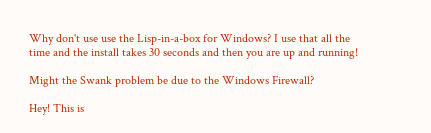Why don't use use the Lisp-in-a-box for Windows? I use that all the time and the install takes 30 seconds and then you are up and running!

Might the Swank problem be due to the Windows Firewall?

Hey! This is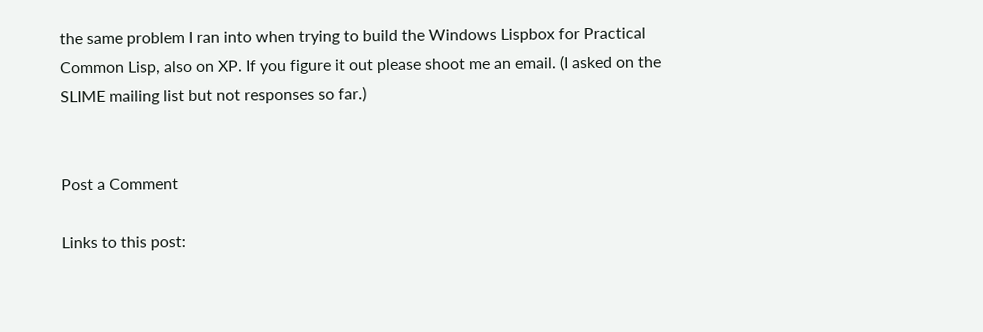the same problem I ran into when trying to build the Windows Lispbox for Practical Common Lisp, also on XP. If you figure it out please shoot me an email. (I asked on the SLIME mailing list but not responses so far.)


Post a Comment

Links to this post: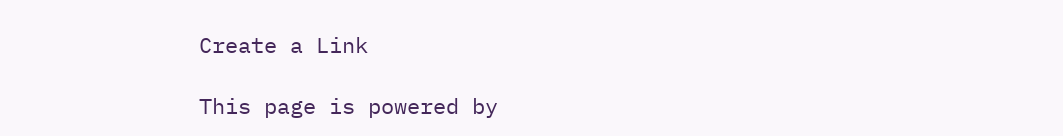Create a Link

This page is powered by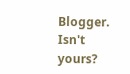Blogger. Isn't yours?